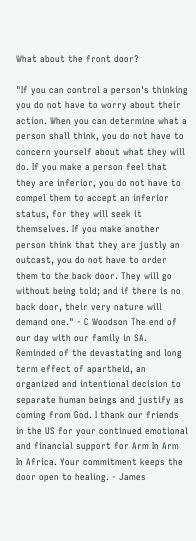What about the front door?

"If you can control a person's thinking you do not have to worry about their action. When you can determine what a person shall think, you do not have to concern yourself about what they will do. If you make a person feel that they are inferior, you do not have to compel them to accept an inferior status, for they will seek it themselves. If you make another person think that they are justly an outcast, you do not have to order them to the back door. They will go without being told; and if there is no back door, their very nature will demand one." - C Woodson The end of our day with our family in SA. Reminded of the devastating and long term effect of apartheid, an organized and intentional decision to separate human beings and justify as coming from God. I thank our friends in the US for your continued emotional and financial support for Arm In Arm In Africa. Your commitment keeps the door open to healing. - James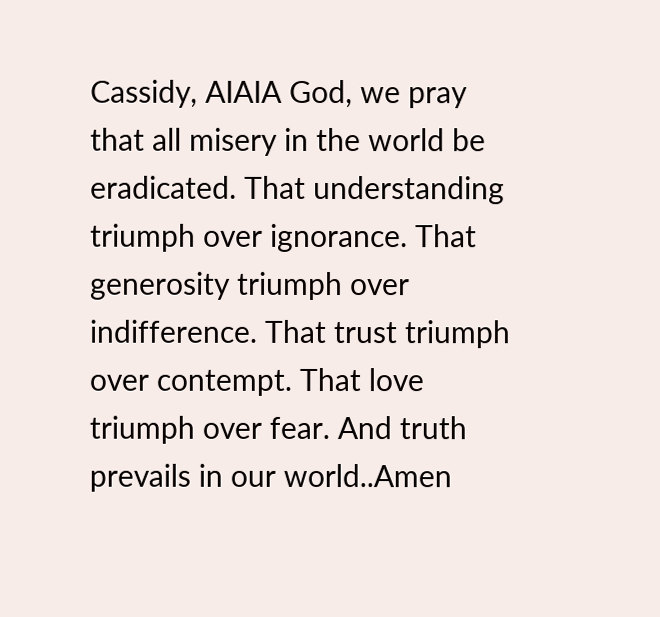Cassidy, AIAIA God, we pray that all misery in the world be eradicated. That understanding triumph over ignorance. That generosity triumph over indifference. That trust triumph over contempt. That love triumph over fear. And truth prevails in our world..Amen